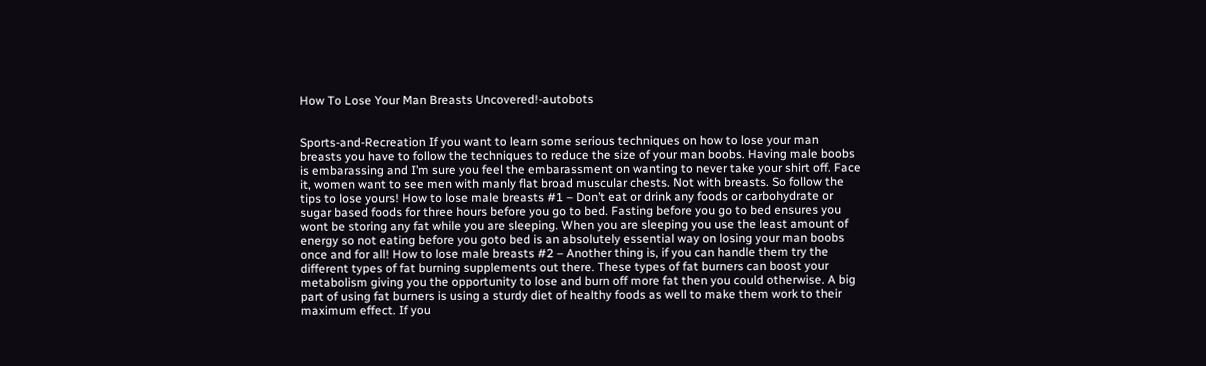How To Lose Your Man Breasts Uncovered!-autobots


Sports-and-Recreation If you want to learn some serious techniques on how to lose your man breasts you have to follow the techniques to reduce the size of your man boobs. Having male boobs is embarassing and I’m sure you feel the embarassment on wanting to never take your shirt off. Face it, women want to see men with manly flat broad muscular chests. Not with breasts. So follow the tips to lose yours! How to lose male breasts #1 – Don’t eat or drink any foods or carbohydrate or sugar based foods for three hours before you go to bed. Fasting before you go to bed ensures you wont be storing any fat while you are sleeping. When you are sleeping you use the least amount of energy so not eating before you goto bed is an absolutely essential way on losing your man boobs once and for all! How to lose male breasts #2 – Another thing is, if you can handle them try the different types of fat burning supplements out there. These types of fat burners can boost your metabolism giving you the opportunity to lose and burn off more fat then you could otherwise. A big part of using fat burners is using a sturdy diet of healthy foods as well to make them work to their maximum effect. If you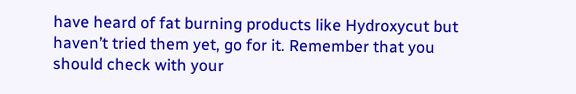have heard of fat burning products like Hydroxycut but haven’t tried them yet, go for it. Remember that you should check with your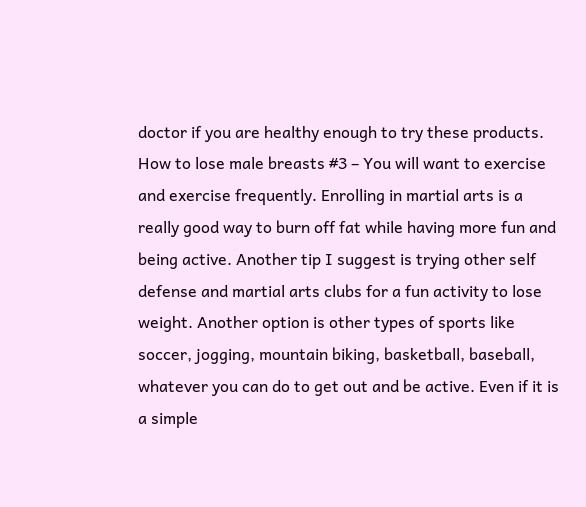doctor if you are healthy enough to try these products. How to lose male breasts #3 – You will want to exercise and exercise frequently. Enrolling in martial arts is a really good way to burn off fat while having more fun and being active. Another tip I suggest is trying other self defense and martial arts clubs for a fun activity to lose weight. Another option is other types of sports like soccer, jogging, mountain biking, basketball, baseball, whatever you can do to get out and be active. Even if it is a simple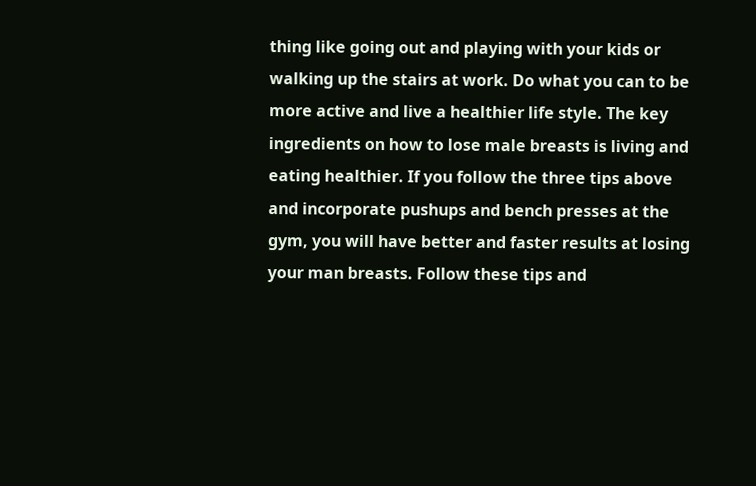thing like going out and playing with your kids or walking up the stairs at work. Do what you can to be more active and live a healthier life style. The key ingredients on how to lose male breasts is living and eating healthier. If you follow the three tips above and incorporate pushups and bench presses at the gym, you will have better and faster results at losing your man breasts. Follow these tips and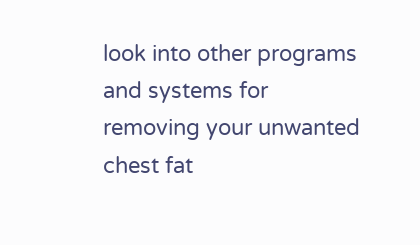look into other programs and systems for removing your unwanted chest fat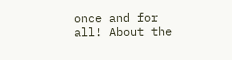once and for all! About the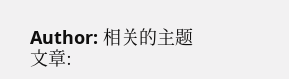Author: 相关的主题文章: